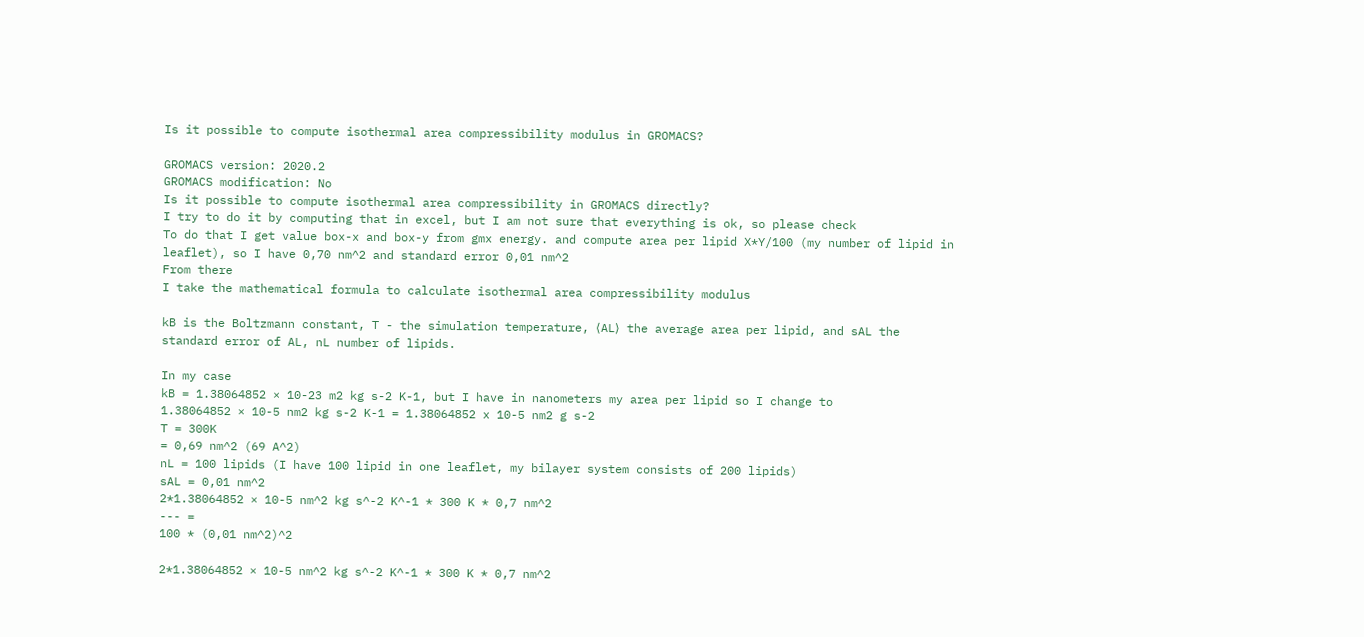Is it possible to compute isothermal area compressibility modulus in GROMACS?

GROMACS version: 2020.2
GROMACS modification: No
Is it possible to compute isothermal area compressibility in GROMACS directly?
I try to do it by computing that in excel, but I am not sure that everything is ok, so please check
To do that I get value box-x and box-y from gmx energy. and compute area per lipid X*Y/100 (my number of lipid in leaflet), so I have 0,70 nm^2 and standard error 0,01 nm^2
From there
I take the mathematical formula to calculate isothermal area compressibility modulus

kB is the Boltzmann constant, T - the simulation temperature, ⟨AL⟩ the average area per lipid, and sAL the standard error of AL, nL number of lipids.

In my case
kB = 1.38064852 × 10-23 m2 kg s-2 K-1, but I have in nanometers my area per lipid so I change to
1.38064852 × 10-5 nm2 kg s-2 K-1 = 1.38064852 x 10-5 nm2 g s-2
T = 300K
= 0,69 nm^2 (69 A^2)
nL = 100 lipids (I have 100 lipid in one leaflet, my bilayer system consists of 200 lipids)
sAL = 0,01 nm^2
2*1.38064852 × 10-5 nm^2 kg s^-2 K^-1 * 300 K * 0,7 nm^2
--- =
100 * (0,01 nm^2)^2

2*1.38064852 × 10-5 nm^2 kg s^-2 K^-1 * 300 K * 0,7 nm^2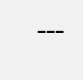---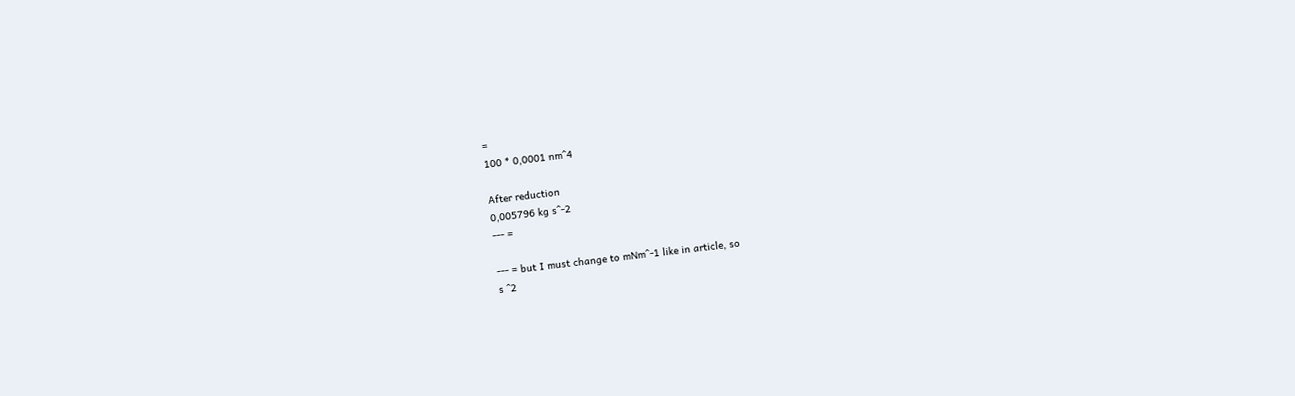=
100 * 0,0001 nm^4

After reduction
0,005796 kg s^-2
--- =

--- = but I must change to mNm^-1 like in article, so
s ^2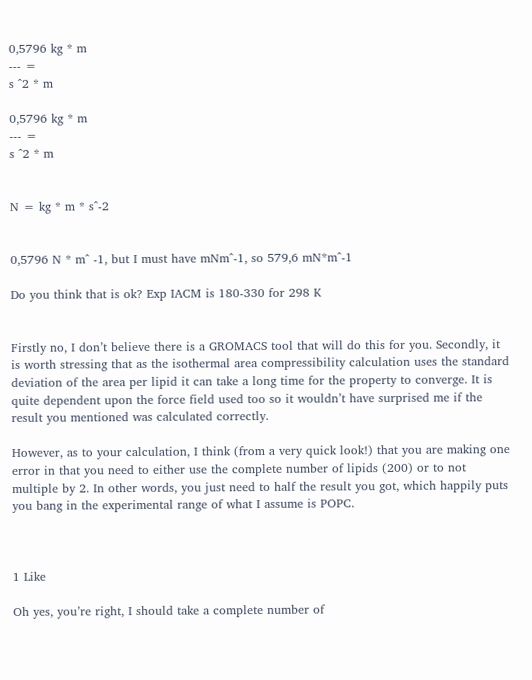0,5796 kg * m
--- =
s ^2 * m

0,5796 kg * m
--- =
s ^2 * m


N = kg * m * s^-2


0,5796 N * m^ -1, but I must have mNm^-1, so 579,6 mN*m^-1

Do you think that is ok? Exp IACM is 180-330 for 298 K


Firstly no, I don’t believe there is a GROMACS tool that will do this for you. Secondly, it is worth stressing that as the isothermal area compressibility calculation uses the standard deviation of the area per lipid it can take a long time for the property to converge. It is quite dependent upon the force field used too so it wouldn’t have surprised me if the result you mentioned was calculated correctly.

However, as to your calculation, I think (from a very quick look!) that you are making one error in that you need to either use the complete number of lipids (200) or to not multiple by 2. In other words, you just need to half the result you got, which happily puts you bang in the experimental range of what I assume is POPC.



1 Like

Oh yes, you’re right, I should take a complete number of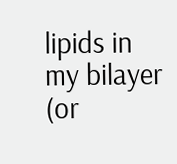lipids in my bilayer (or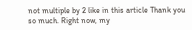not multiple by 2 like in this article Thank you so much. Right now, my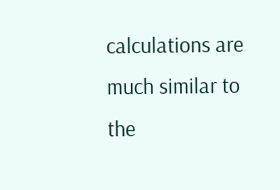calculations are much similar to the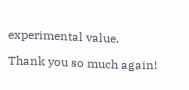experimental value.

Thank you so much again!